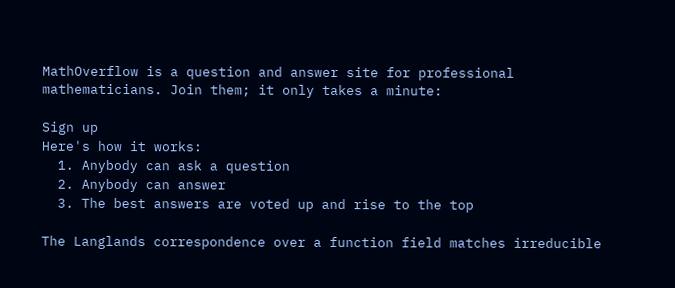MathOverflow is a question and answer site for professional mathematicians. Join them; it only takes a minute:

Sign up
Here's how it works:
  1. Anybody can ask a question
  2. Anybody can answer
  3. The best answers are voted up and rise to the top

The Langlands correspondence over a function field matches irreducible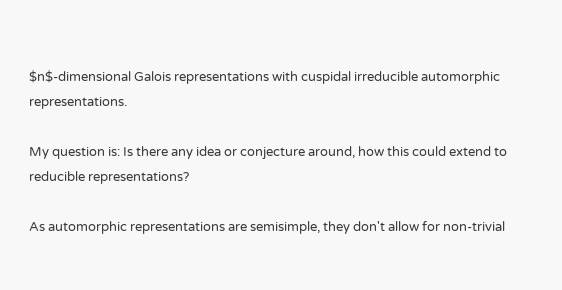$n$-dimensional Galois representations with cuspidal irreducible automorphic representations.

My question is: Is there any idea or conjecture around, how this could extend to reducible representations?

As automorphic representations are semisimple, they don't allow for non-trivial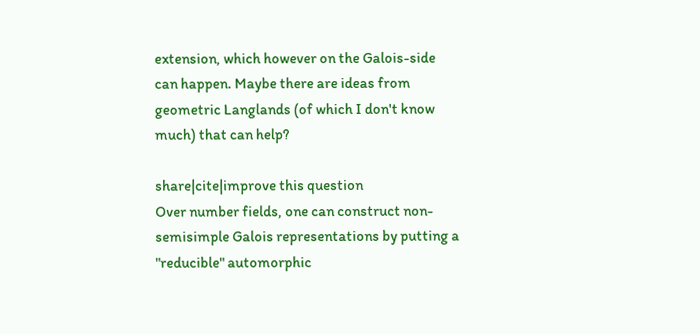extension, which however on the Galois-side can happen. Maybe there are ideas from geometric Langlands (of which I don't know much) that can help?

share|cite|improve this question
Over number fields, one can construct non-semisimple Galois representations by putting a "reducible" automorphic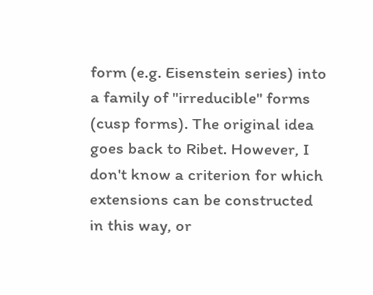form (e.g. Eisenstein series) into a family of "irreducible" forms (cusp forms). The original idea goes back to Ribet. However, I don't know a criterion for which extensions can be constructed in this way, or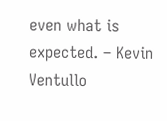even what is expected. – Kevin Ventullo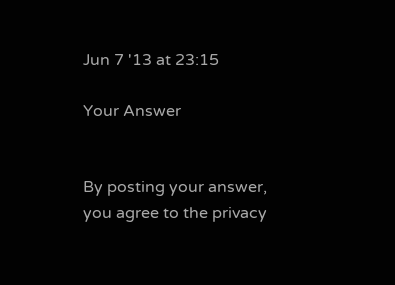Jun 7 '13 at 23:15

Your Answer


By posting your answer, you agree to the privacy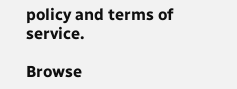policy and terms of service.

Browse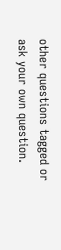other questions tagged or ask your own question.